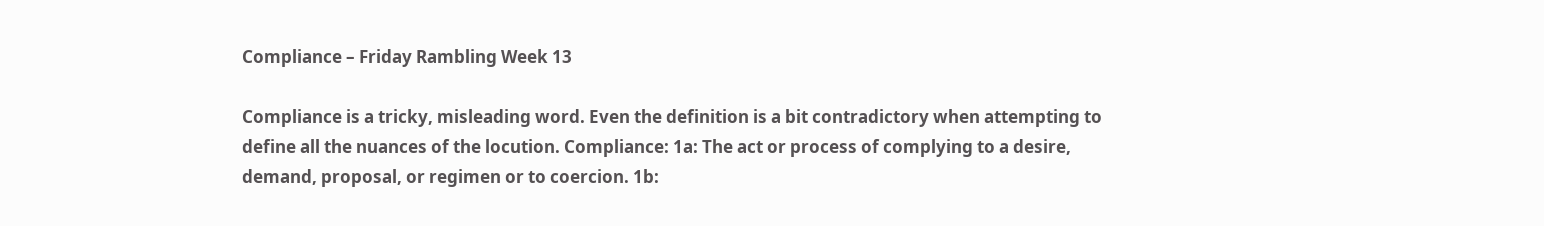Compliance – Friday Rambling Week 13

Compliance is a tricky, misleading word. Even the definition is a bit contradictory when attempting to define all the nuances of the locution. Compliance: 1a: The act or process of complying to a desire, demand, proposal, or regimen or to coercion. 1b: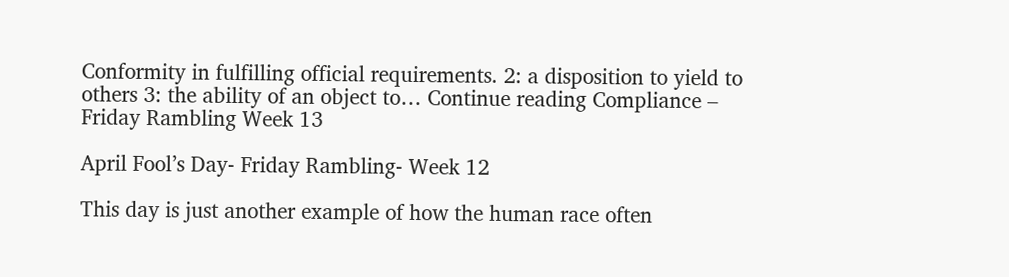Conformity in fulfilling official requirements. 2: a disposition to yield to others 3: the ability of an object to… Continue reading Compliance – Friday Rambling Week 13

April Fool’s Day- Friday Rambling- Week 12

This day is just another example of how the human race often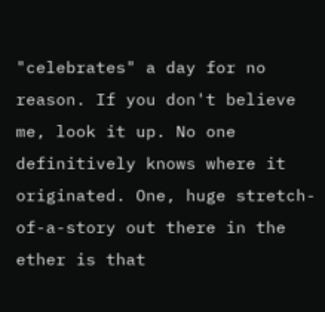"celebrates" a day for no reason. If you don't believe me, look it up. No one definitively knows where it originated. One, huge stretch-of-a-story out there in the ether is that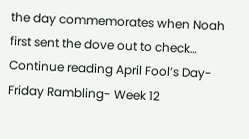the day commemorates when Noah first sent the dove out to check… Continue reading April Fool’s Day- Friday Rambling- Week 12